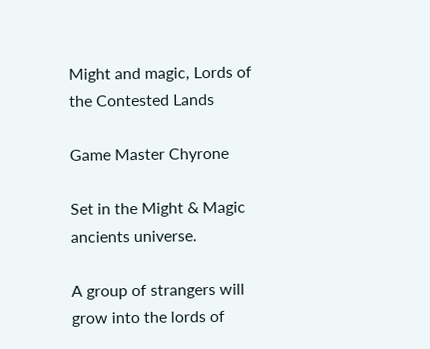Might and magic, Lords of the Contested Lands

Game Master Chyrone

Set in the Might & Magic ancients universe.

A group of strangers will grow into the lords of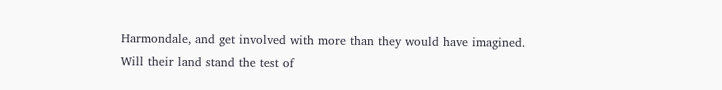Harmondale, and get involved with more than they would have imagined.
Will their land stand the test of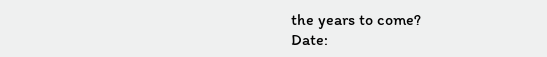the years to come?
Date: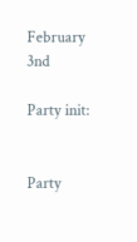February 3nd

Party init:


Party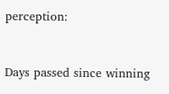perception:


Days passed since winning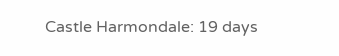Castle Harmondale: 19 days